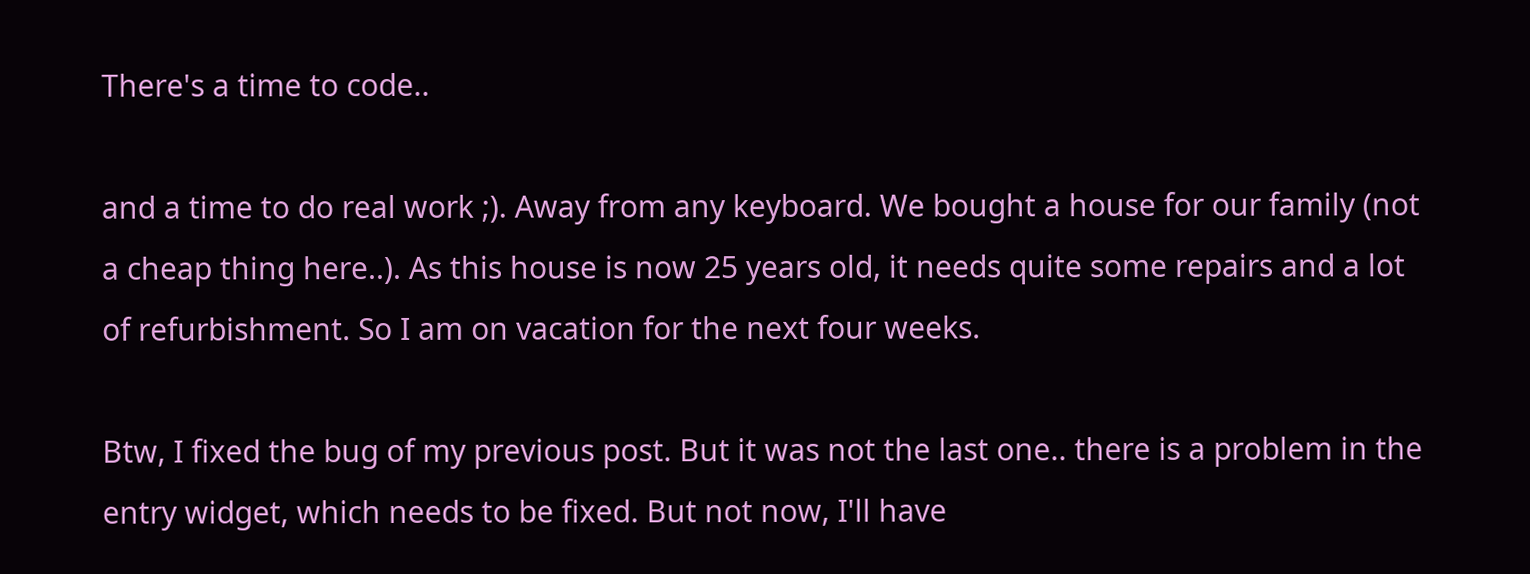There's a time to code..

and a time to do real work ;). Away from any keyboard. We bought a house for our family (not a cheap thing here..). As this house is now 25 years old, it needs quite some repairs and a lot of refurbishment. So I am on vacation for the next four weeks.

Btw, I fixed the bug of my previous post. But it was not the last one.. there is a problem in the entry widget, which needs to be fixed. But not now, I'll have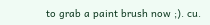to grab a paint brush now ;). cu.